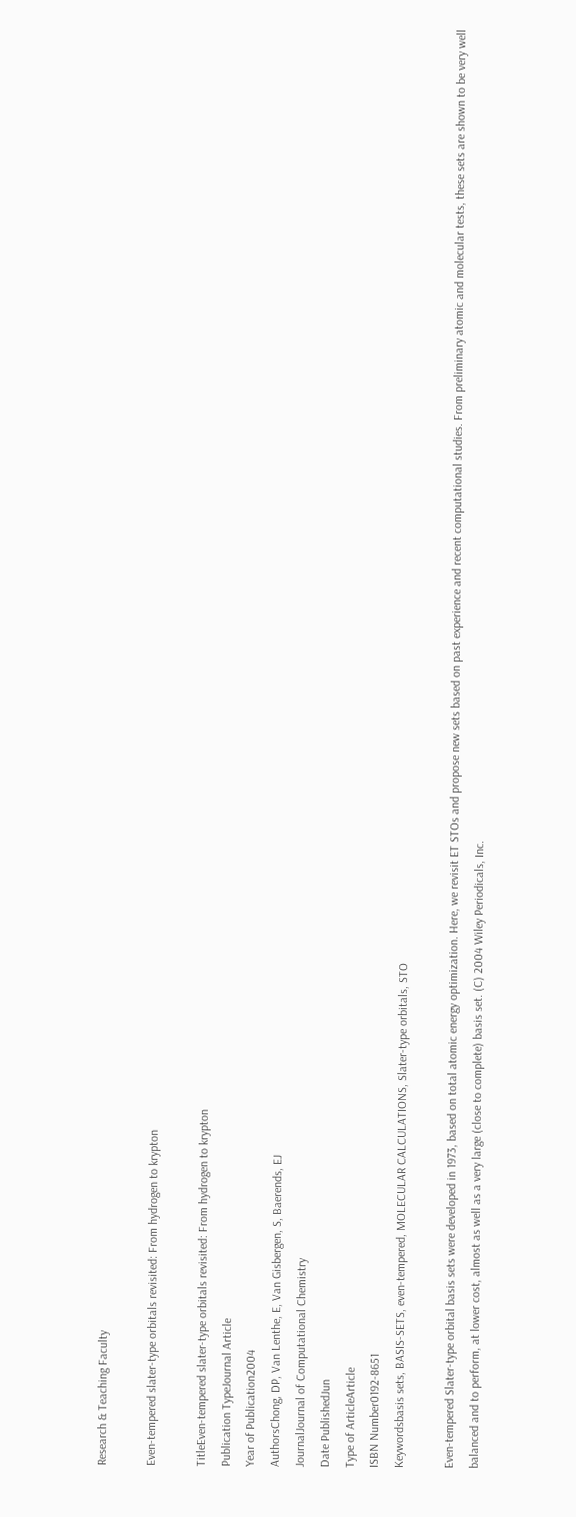Research & Teaching Faculty

Even-tempered slater-type orbitals revisited: From hydrogen to krypton

TitleEven-tempered slater-type orbitals revisited: From hydrogen to krypton
Publication TypeJournal Article
Year of Publication2004
AuthorsChong, DP, Van Lenthe, E, Van Gisbergen, S, Baerends, EJ
JournalJournal of Computational Chemistry
Date PublishedJun
Type of ArticleArticle
ISBN Number0192-8651
Keywordsbasis sets, BASIS-SETS, even-tempered, MOLECULAR CALCULATIONS, Slater-type orbitals, STO

Even-tempered Slater-type orbital basis sets were developed in 1973, based on total atomic energy optimization. Here, we revisit ET STOs and propose new sets based on past experience and recent computational studies. From preliminary atomic and molecular tests, these sets are shown to be very well balanced and to perform, at lower cost, almost as well as a very large (close to complete) basis set. (C) 2004 Wiley Periodicals, Inc.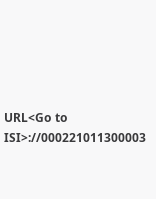URL<Go to ISI>://000221011300003